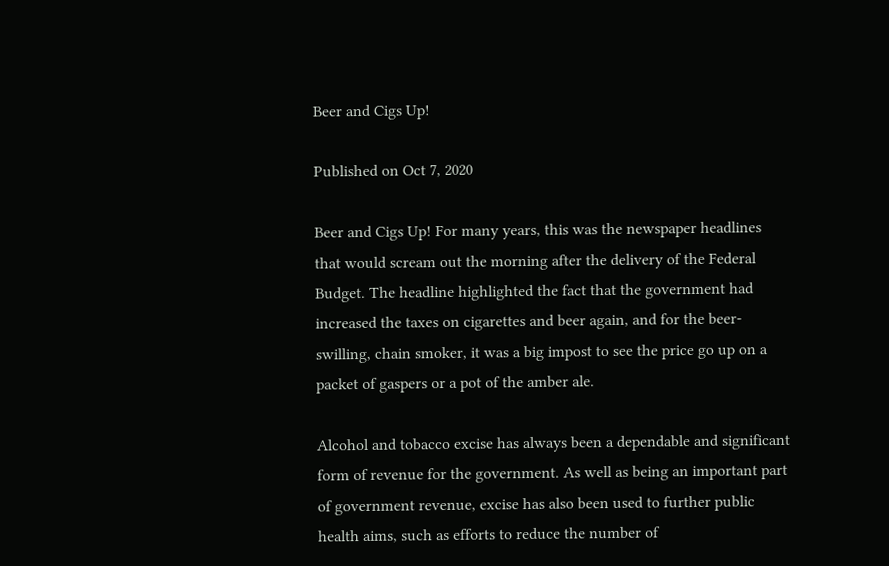Beer and Cigs Up!

Published on Oct 7, 2020

Beer and Cigs Up! For many years, this was the newspaper headlines that would scream out the morning after the delivery of the Federal Budget. The headline highlighted the fact that the government had increased the taxes on cigarettes and beer again, and for the beer-swilling, chain smoker, it was a big impost to see the price go up on a packet of gaspers or a pot of the amber ale.

Alcohol and tobacco excise has always been a dependable and significant form of revenue for the government. As well as being an important part of government revenue, excise has also been used to further public health aims, such as efforts to reduce the number of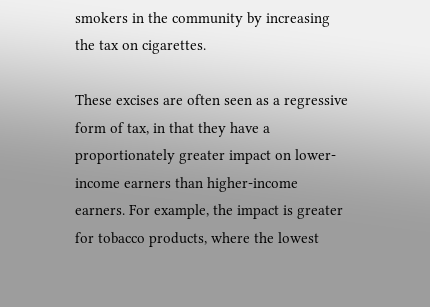smokers in the community by increasing the tax on cigarettes.

These excises are often seen as a regressive form of tax, in that they have a proportionately greater impact on lower-income earners than higher-income earners. For example, the impact is greater for tobacco products, where the lowest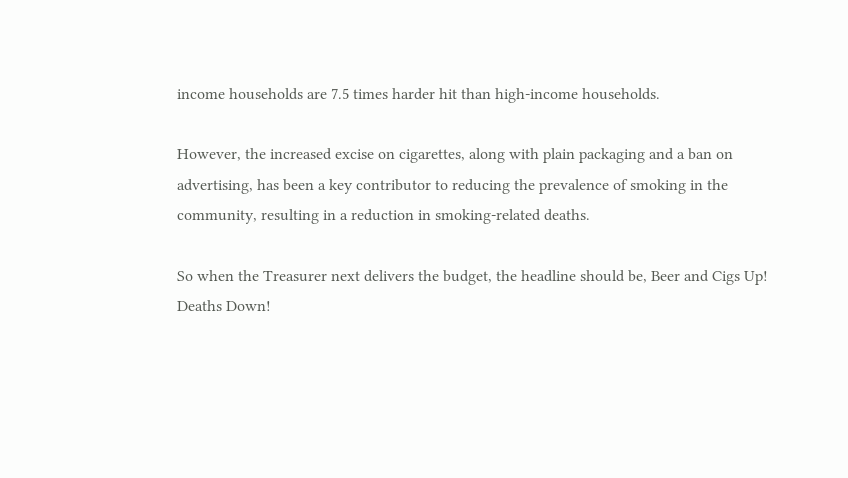income households are 7.5 times harder hit than high-income households.

However, the increased excise on cigarettes, along with plain packaging and a ban on advertising, has been a key contributor to reducing the prevalence of smoking in the community, resulting in a reduction in smoking-related deaths.

So when the Treasurer next delivers the budget, the headline should be, Beer and Cigs Up! Deaths Down!